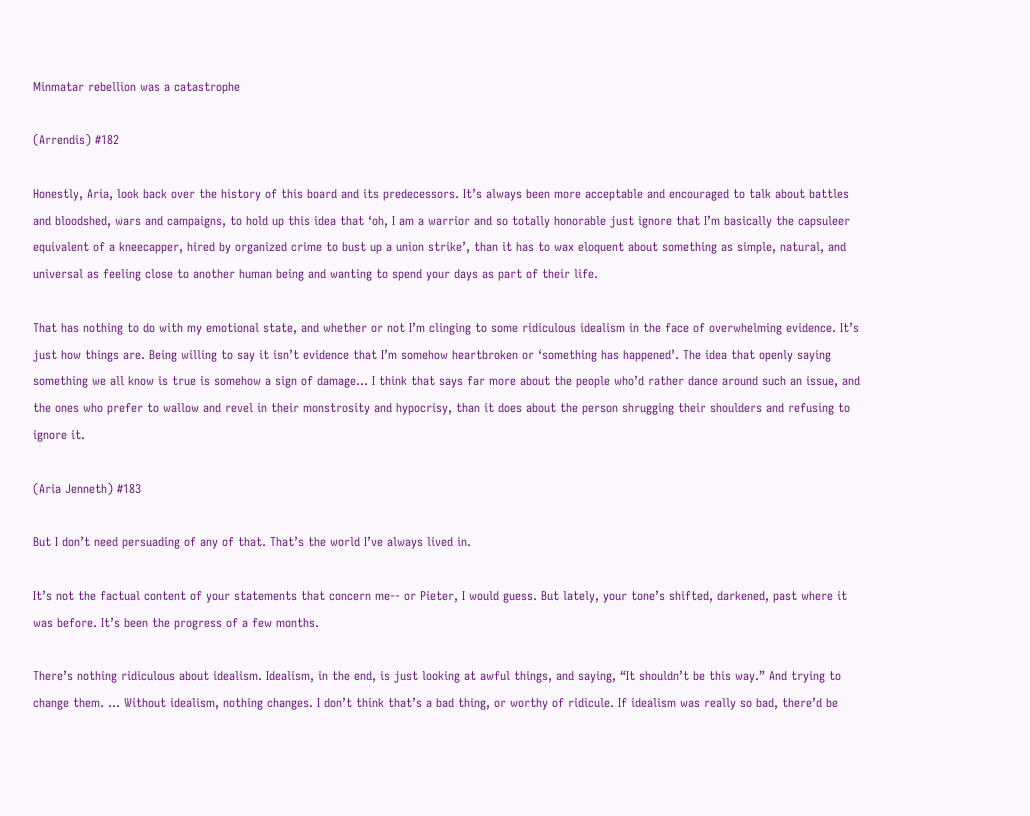Minmatar rebellion was a catastrophe

(Arrendis) #182

Honestly, Aria, look back over the history of this board and its predecessors. It’s always been more acceptable and encouraged to talk about battles and bloodshed, wars and campaigns, to hold up this idea that ‘oh, I am a warrior and so totally honorable just ignore that I’m basically the capsuleer equivalent of a kneecapper, hired by organized crime to bust up a union strike’, than it has to wax eloquent about something as simple, natural, and universal as feeling close to another human being and wanting to spend your days as part of their life.

That has nothing to do with my emotional state, and whether or not I’m clinging to some ridiculous idealism in the face of overwhelming evidence. It’s just how things are. Being willing to say it isn’t evidence that I’m somehow heartbroken or ‘something has happened’. The idea that openly saying something we all know is true is somehow a sign of damage… I think that says far more about the people who’d rather dance around such an issue, and the ones who prefer to wallow and revel in their monstrosity and hypocrisy, than it does about the person shrugging their shoulders and refusing to ignore it.

(Aria Jenneth) #183

But I don’t need persuading of any of that. That’s the world I’ve always lived in.

It’s not the factual content of your statements that concern me-- or Pieter, I would guess. But lately, your tone’s shifted, darkened, past where it was before. It’s been the progress of a few months.

There’s nothing ridiculous about idealism. Idealism, in the end, is just looking at awful things, and saying, “It shouldn’t be this way.” And trying to change them. … Without idealism, nothing changes. I don’t think that’s a bad thing, or worthy of ridicule. If idealism was really so bad, there’d be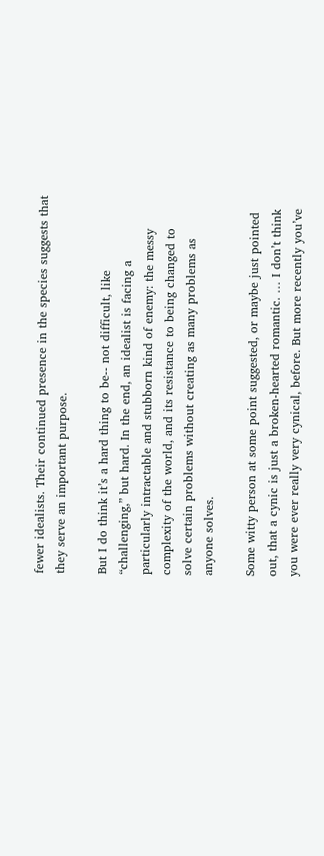fewer idealists. Their continued presence in the species suggests that they serve an important purpose.

But I do think it’s a hard thing to be-- not difficult, like “challenging,” but hard. In the end, an idealist is facing a particularly intractable and stubborn kind of enemy: the messy complexity of the world, and its resistance to being changed to solve certain problems without creating as many problems as anyone solves.

Some witty person at some point suggested, or maybe just pointed out, that a cynic is just a broken-hearted romantic. … I don’t think you were ever really very cynical, before. But more recently you’ve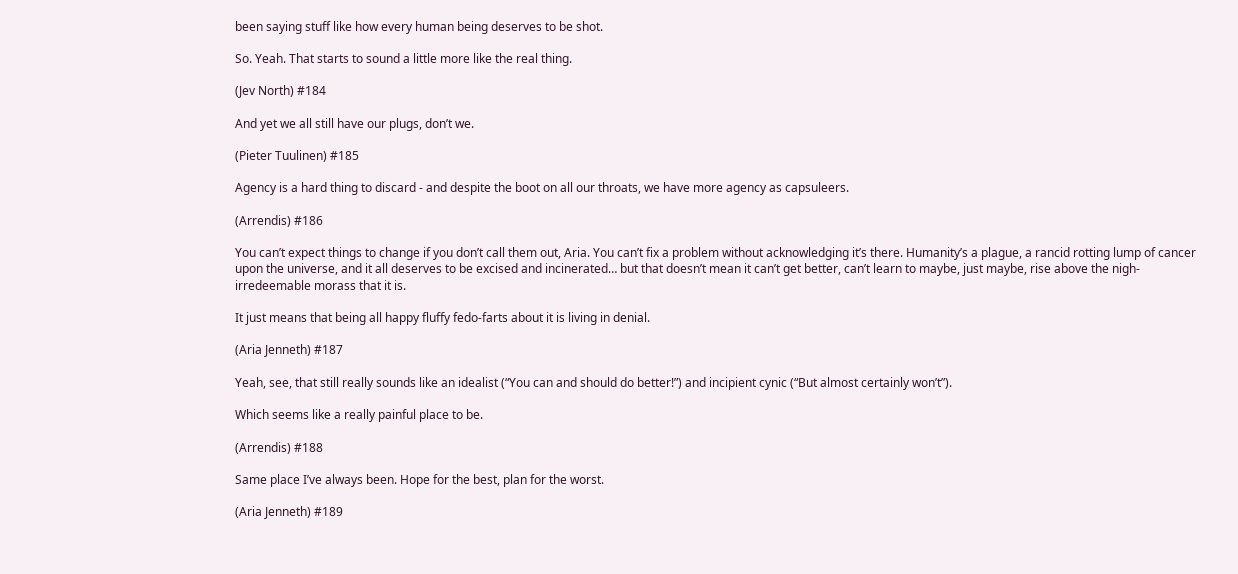been saying stuff like how every human being deserves to be shot.

So. Yeah. That starts to sound a little more like the real thing.

(Jev North) #184

And yet we all still have our plugs, don’t we.

(Pieter Tuulinen) #185

Agency is a hard thing to discard - and despite the boot on all our throats, we have more agency as capsuleers.

(Arrendis) #186

You can’t expect things to change if you don’t call them out, Aria. You can’t fix a problem without acknowledging it’s there. Humanity’s a plague, a rancid rotting lump of cancer upon the universe, and it all deserves to be excised and incinerated… but that doesn’t mean it can’t get better, can’t learn to maybe, just maybe, rise above the nigh-irredeemable morass that it is.

It just means that being all happy fluffy fedo-farts about it is living in denial.

(Aria Jenneth) #187

Yeah, see, that still really sounds like an idealist (“You can and should do better!”) and incipient cynic (“But almost certainly won’t”).

Which seems like a really painful place to be.

(Arrendis) #188

Same place I’ve always been. Hope for the best, plan for the worst.

(Aria Jenneth) #189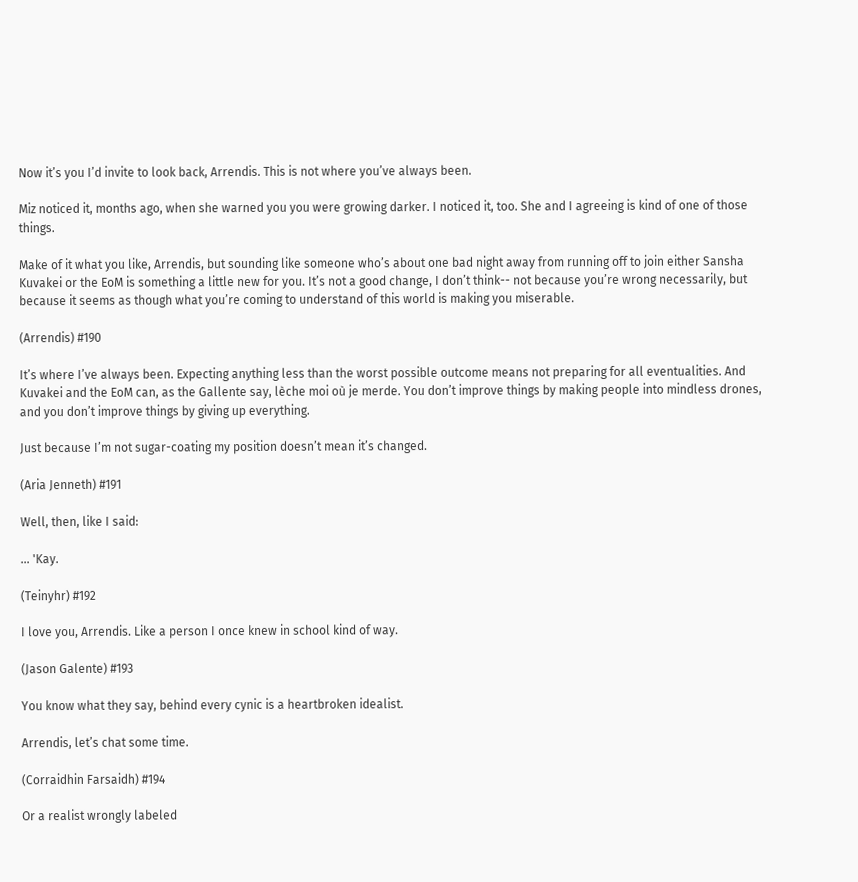Now it’s you I’d invite to look back, Arrendis. This is not where you’ve always been.

Miz noticed it, months ago, when she warned you you were growing darker. I noticed it, too. She and I agreeing is kind of one of those things.

Make of it what you like, Arrendis, but sounding like someone who’s about one bad night away from running off to join either Sansha Kuvakei or the EoM is something a little new for you. It’s not a good change, I don’t think-- not because you’re wrong necessarily, but because it seems as though what you’re coming to understand of this world is making you miserable.

(Arrendis) #190

It’s where I’ve always been. Expecting anything less than the worst possible outcome means not preparing for all eventualities. And Kuvakei and the EoM can, as the Gallente say, lèche moi où je merde. You don’t improve things by making people into mindless drones, and you don’t improve things by giving up everything.

Just because I’m not sugar-coating my position doesn’t mean it’s changed.

(Aria Jenneth) #191

Well, then, like I said:

… 'Kay.

(Teinyhr) #192

I love you, Arrendis. Like a person I once knew in school kind of way.

(Jason Galente) #193

You know what they say, behind every cynic is a heartbroken idealist.

Arrendis, let’s chat some time.

(Corraidhin Farsaidh) #194

Or a realist wrongly labeled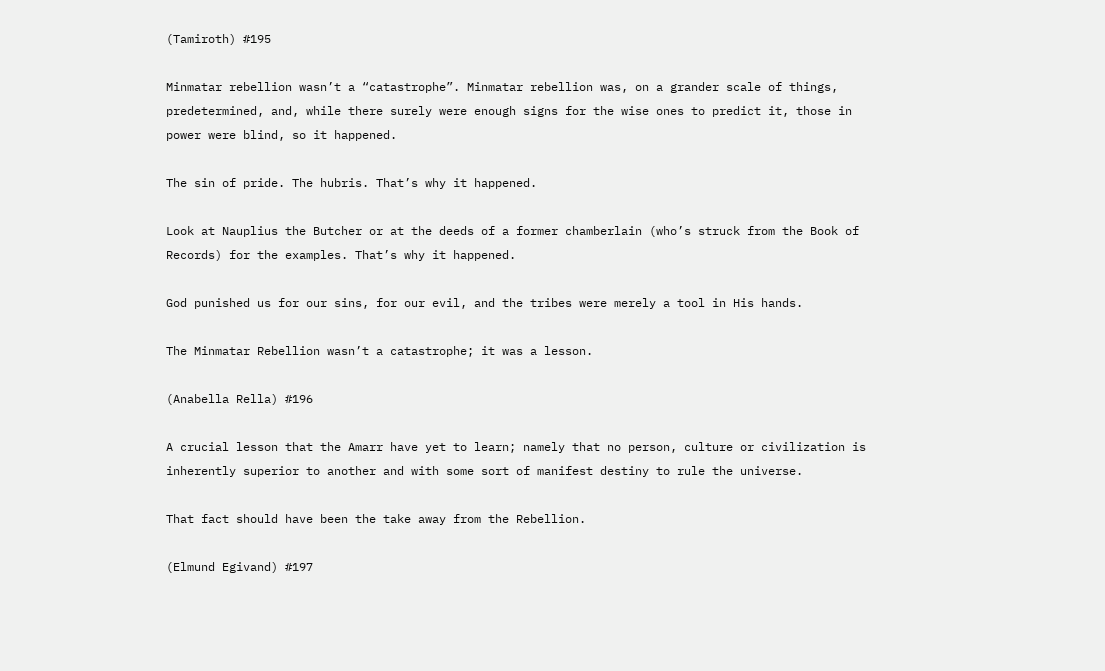(Tamiroth) #195

Minmatar rebellion wasn’t a “catastrophe”. Minmatar rebellion was, on a grander scale of things, predetermined, and, while there surely were enough signs for the wise ones to predict it, those in power were blind, so it happened.

The sin of pride. The hubris. That’s why it happened.

Look at Nauplius the Butcher or at the deeds of a former chamberlain (who’s struck from the Book of Records) for the examples. That’s why it happened.

God punished us for our sins, for our evil, and the tribes were merely a tool in His hands.

The Minmatar Rebellion wasn’t a catastrophe; it was a lesson.

(Anabella Rella) #196

A crucial lesson that the Amarr have yet to learn; namely that no person, culture or civilization is inherently superior to another and with some sort of manifest destiny to rule the universe.

That fact should have been the take away from the Rebellion.

(Elmund Egivand) #197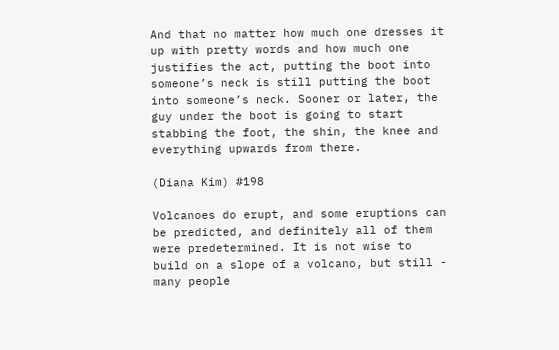And that no matter how much one dresses it up with pretty words and how much one justifies the act, putting the boot into someone’s neck is still putting the boot into someone’s neck. Sooner or later, the guy under the boot is going to start stabbing the foot, the shin, the knee and everything upwards from there.

(Diana Kim) #198

Volcanoes do erupt, and some eruptions can be predicted, and definitely all of them were predetermined. It is not wise to build on a slope of a volcano, but still - many people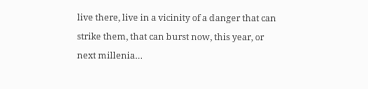live there, live in a vicinity of a danger that can strike them, that can burst now, this year, or next millenia…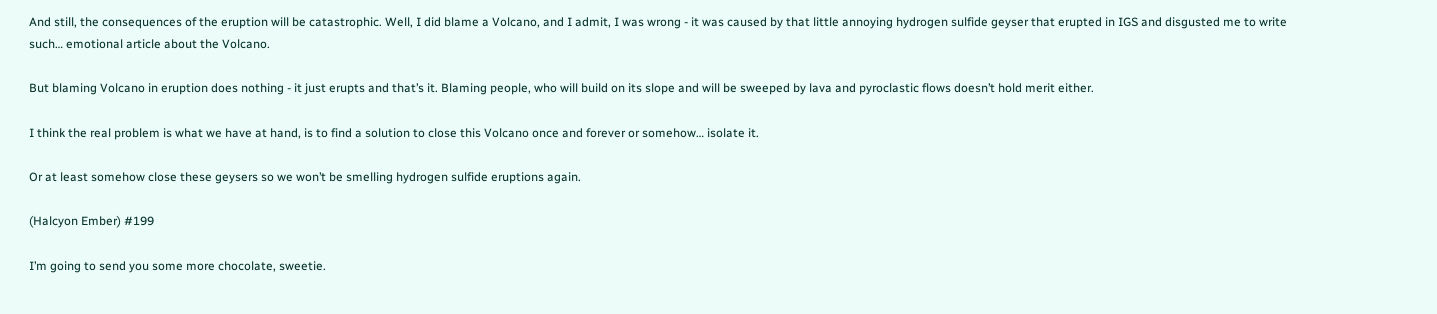And still, the consequences of the eruption will be catastrophic. Well, I did blame a Volcano, and I admit, I was wrong - it was caused by that little annoying hydrogen sulfide geyser that erupted in IGS and disgusted me to write such… emotional article about the Volcano.

But blaming Volcano in eruption does nothing - it just erupts and that’s it. Blaming people, who will build on its slope and will be sweeped by lava and pyroclastic flows doesn’t hold merit either.

I think the real problem is what we have at hand, is to find a solution to close this Volcano once and forever or somehow… isolate it.

Or at least somehow close these geysers so we won’t be smelling hydrogen sulfide eruptions again.

(Halcyon Ember) #199

I’m going to send you some more chocolate, sweetie.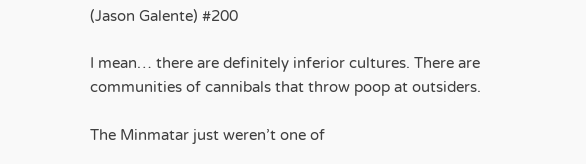(Jason Galente) #200

I mean… there are definitely inferior cultures. There are communities of cannibals that throw poop at outsiders.

The Minmatar just weren’t one of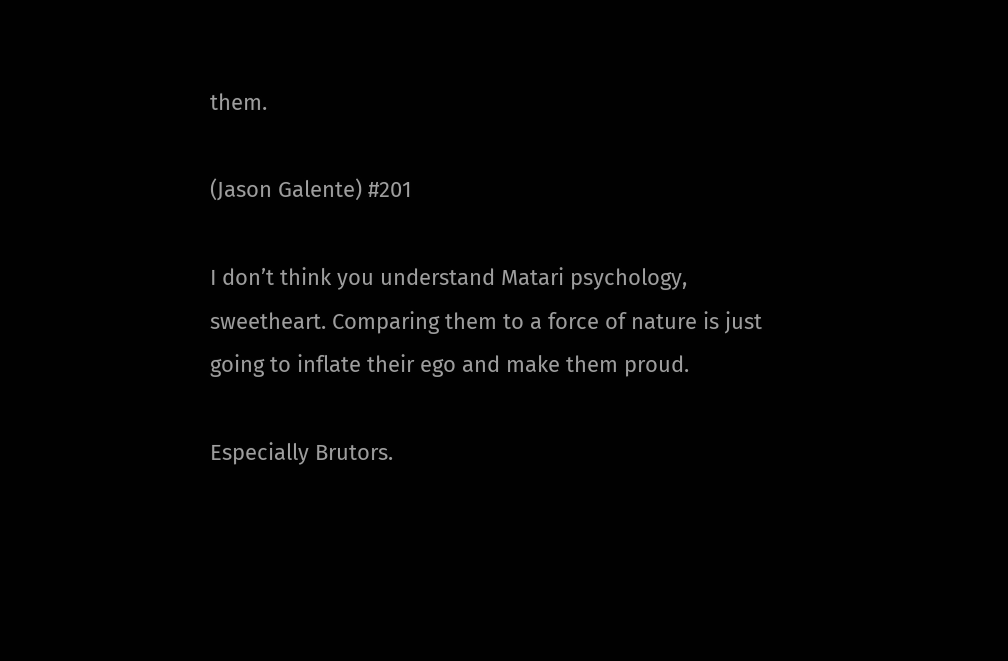them.

(Jason Galente) #201

I don’t think you understand Matari psychology, sweetheart. Comparing them to a force of nature is just going to inflate their ego and make them proud.

Especially Brutors.